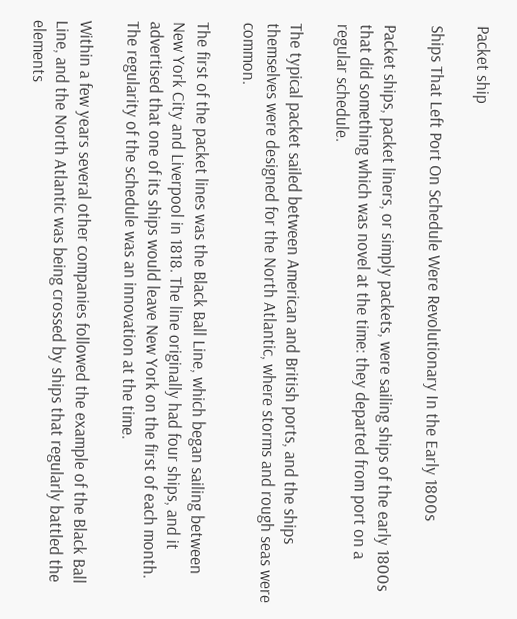Packet ship

Ships That Left Port On Schedule Were Revolutionary In the Early 1800s

Packet ships, packet liners, or simply packets, were sailing ships of the early 1800s that did something which was novel at the time: they departed from port on a regular schedule.

The typical packet sailed between American and British ports, and the ships themselves were designed for the North Atlantic, where storms and rough seas were common.

The first of the packet lines was the Black Ball Line, which began sailing between New York City and Liverpool in 1818. The line originally had four ships, and it advertised that one of its ships would leave New York on the first of each month. The regularity of the schedule was an innovation at the time.

Within a few years several other companies followed the example of the Black Ball Line, and the North Atlantic was being crossed by ships that regularly battled the elements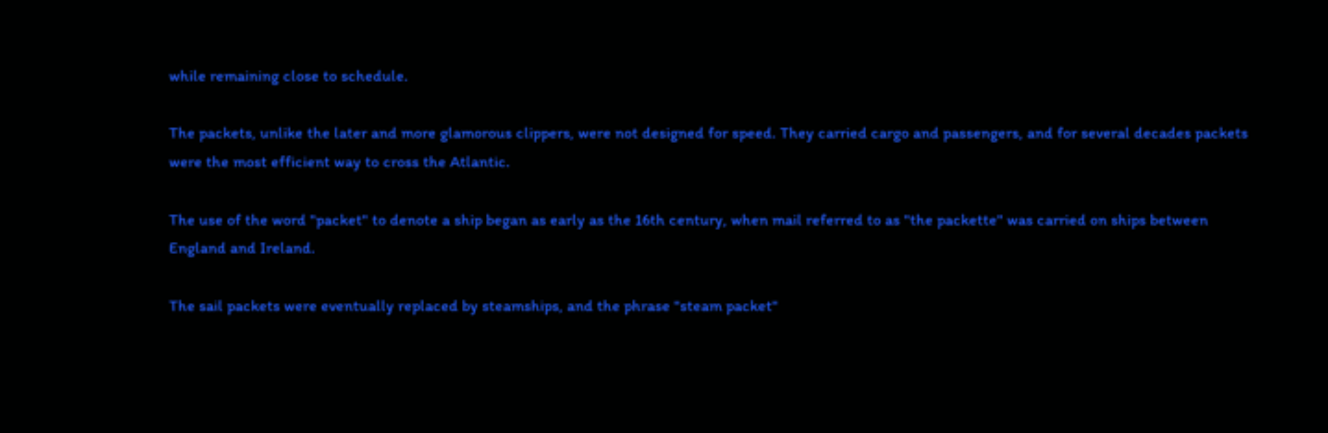while remaining close to schedule.

The packets, unlike the later and more glamorous clippers, were not designed for speed. They carried cargo and passengers, and for several decades packets were the most efficient way to cross the Atlantic.

The use of the word "packet" to denote a ship began as early as the 16th century, when mail referred to as "the packette" was carried on ships between England and Ireland.

The sail packets were eventually replaced by steamships, and the phrase "steam packet"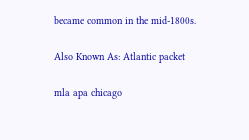became common in the mid-1800s.

Also Known As: Atlantic packet

mla apa chicago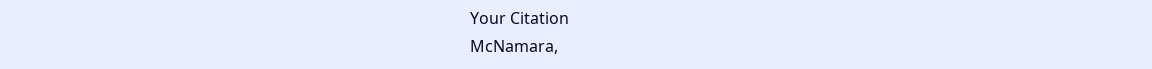Your Citation
McNamara,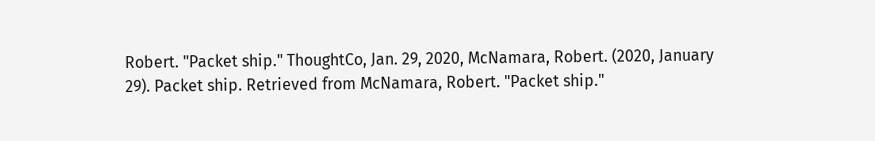Robert. "Packet ship." ThoughtCo, Jan. 29, 2020, McNamara, Robert. (2020, January 29). Packet ship. Retrieved from McNamara, Robert. "Packet ship."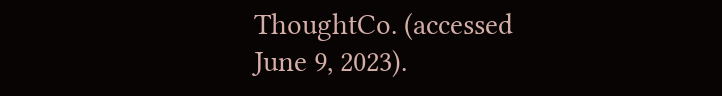ThoughtCo. (accessed June 9, 2023).